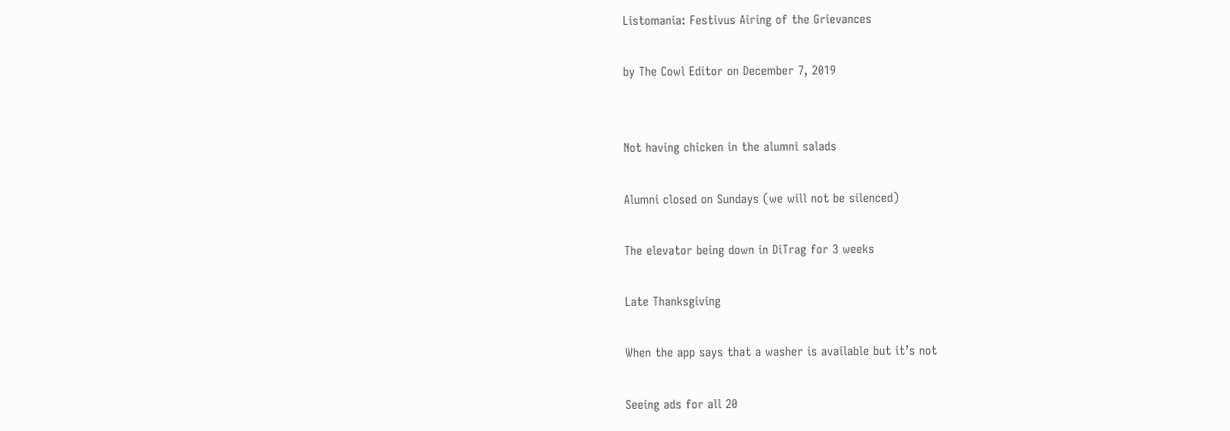Listomania: Festivus Airing of the Grievances

by The Cowl Editor on December 7, 2019


Not having chicken in the alumni salads

Alumni closed on Sundays (we will not be silenced)

The elevator being down in DiTrag for 3 weeks

Late Thanksgiving

When the app says that a washer is available but it’s not

Seeing ads for all 20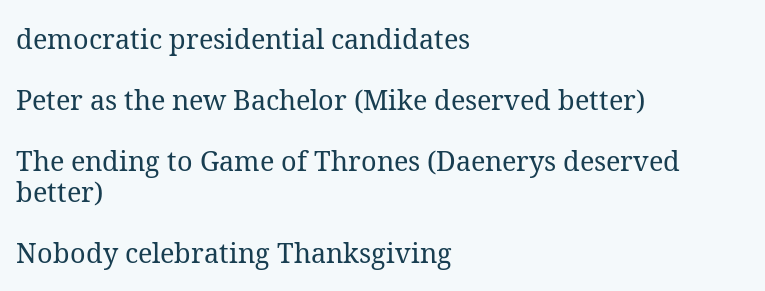democratic presidential candidates

Peter as the new Bachelor (Mike deserved better)

The ending to Game of Thrones (Daenerys deserved better)

Nobody celebrating Thanksgiving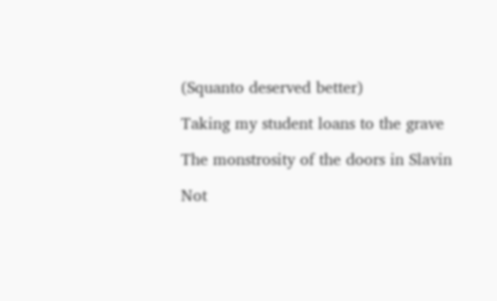(Squanto deserved better)

Taking my student loans to the grave

The monstrosity of the doors in Slavin

Not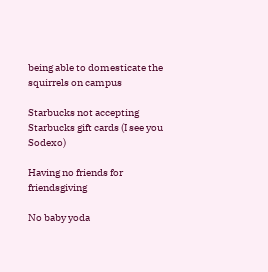being able to domesticate the squirrels on campus

Starbucks not accepting Starbucks gift cards (I see you Sodexo)

Having no friends for friendsgiving

No baby yoda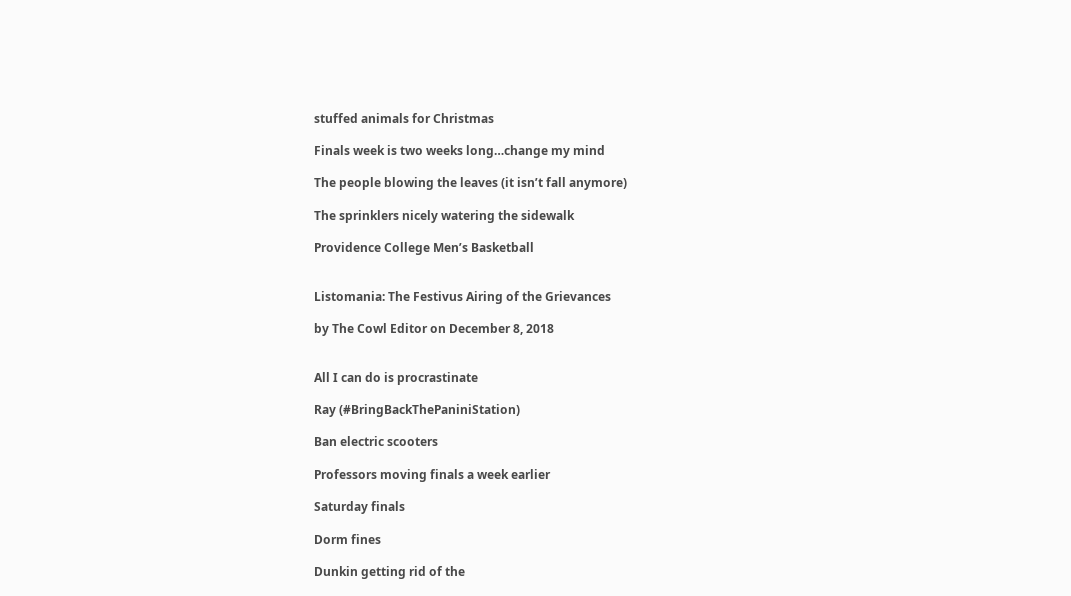stuffed animals for Christmas

Finals week is two weeks long…change my mind

The people blowing the leaves (it isn’t fall anymore)

The sprinklers nicely watering the sidewalk

Providence College Men’s Basketball


Listomania: The Festivus Airing of the Grievances

by The Cowl Editor on December 8, 2018


All I can do is procrastinate

Ray (#BringBackThePaniniStation)

Ban electric scooters

Professors moving finals a week earlier

Saturday finals

Dorm fines

Dunkin getting rid of the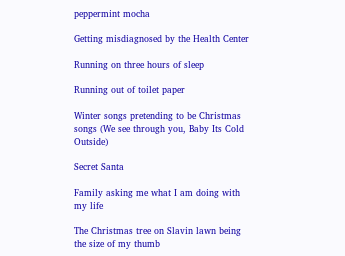peppermint mocha

Getting misdiagnosed by the Health Center

Running on three hours of sleep

Running out of toilet paper

Winter songs pretending to be Christmas songs (We see through you, Baby Its Cold Outside)

Secret Santa

Family asking me what I am doing with my life

The Christmas tree on Slavin lawn being the size of my thumb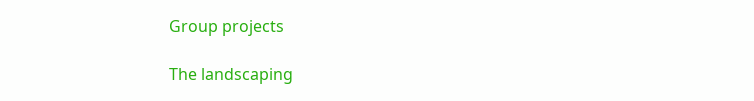Group projects

The landscaping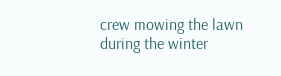crew mowing the lawn during the winter